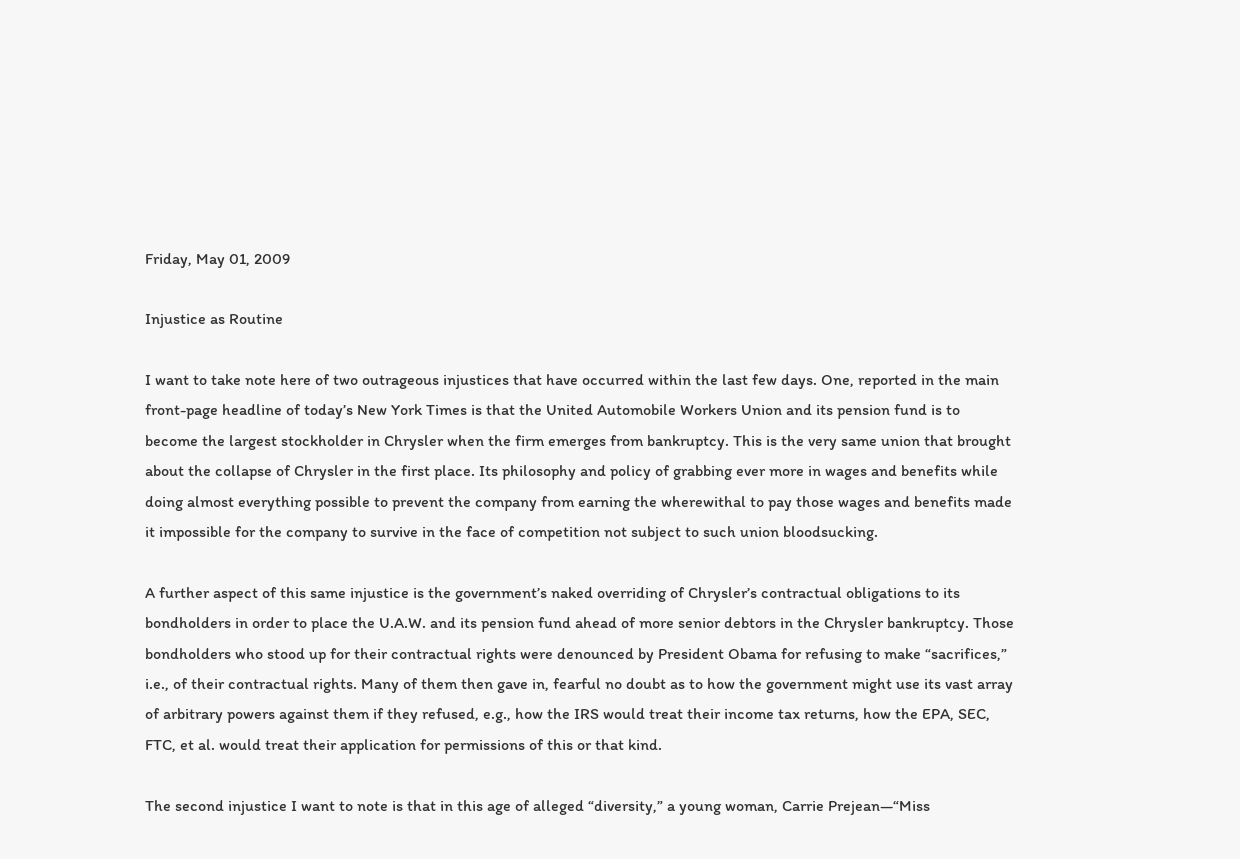Friday, May 01, 2009

Injustice as Routine

I want to take note here of two outrageous injustices that have occurred within the last few days. One, reported in the main front-page headline of today’s New York Times is that the United Automobile Workers Union and its pension fund is to become the largest stockholder in Chrysler when the firm emerges from bankruptcy. This is the very same union that brought about the collapse of Chrysler in the first place. Its philosophy and policy of grabbing ever more in wages and benefits while doing almost everything possible to prevent the company from earning the wherewithal to pay those wages and benefits made it impossible for the company to survive in the face of competition not subject to such union bloodsucking.

A further aspect of this same injustice is the government’s naked overriding of Chrysler’s contractual obligations to its bondholders in order to place the U.A.W. and its pension fund ahead of more senior debtors in the Chrysler bankruptcy. Those bondholders who stood up for their contractual rights were denounced by President Obama for refusing to make “sacrifices,” i.e., of their contractual rights. Many of them then gave in, fearful no doubt as to how the government might use its vast array of arbitrary powers against them if they refused, e.g., how the IRS would treat their income tax returns, how the EPA, SEC, FTC, et al. would treat their application for permissions of this or that kind.

The second injustice I want to note is that in this age of alleged “diversity,” a young woman, Carrie Prejean—“Miss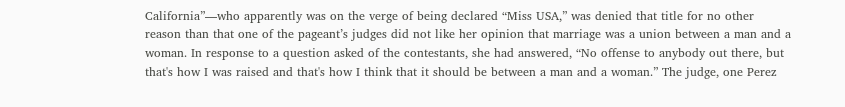California”—who apparently was on the verge of being declared “Miss USA,” was denied that title for no other reason than that one of the pageant’s judges did not like her opinion that marriage was a union between a man and a woman. In response to a question asked of the contestants, she had answered, “No offense to anybody out there, but that's how I was raised and that's how I think that it should be between a man and a woman.” The judge, one Perez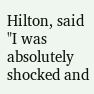Hilton, said "I was absolutely shocked and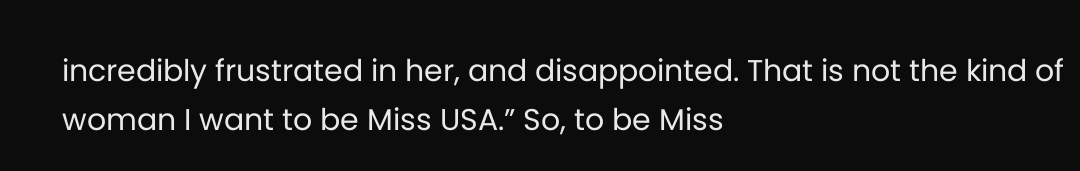incredibly frustrated in her, and disappointed. That is not the kind of woman I want to be Miss USA.” So, to be Miss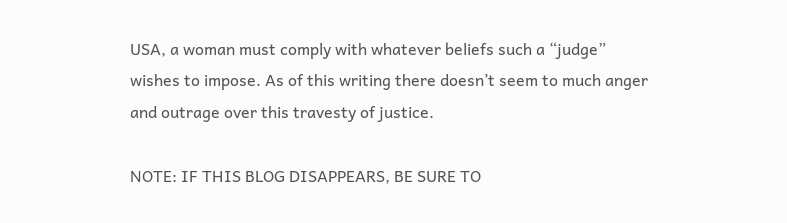USA, a woman must comply with whatever beliefs such a “judge” wishes to impose. As of this writing there doesn’t seem to much anger and outrage over this travesty of justice.

NOTE: IF THIS BLOG DISAPPEARS, BE SURE TO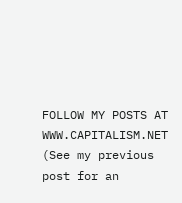FOLLOW MY POSTS AT WWW.CAPITALISM.NET (See my previous post for an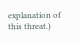explanation of this threat.)